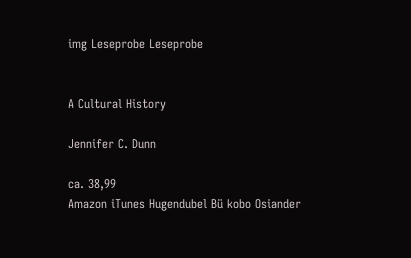img Leseprobe Leseprobe


A Cultural History

Jennifer C. Dunn

ca. 38,99
Amazon iTunes Hugendubel Bü kobo Osiander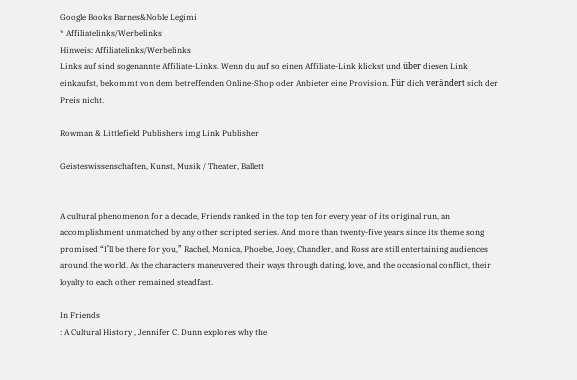Google Books Barnes&Noble Legimi
* Affiliatelinks/Werbelinks
Hinweis: Affiliatelinks/Werbelinks
Links auf sind sogenannte Affiliate-Links. Wenn du auf so einen Affiliate-Link klickst und über diesen Link einkaufst, bekommt von dem betreffenden Online-Shop oder Anbieter eine Provision. Für dich verändert sich der Preis nicht.

Rowman & Littlefield Publishers img Link Publisher

Geisteswissenschaften, Kunst, Musik / Theater, Ballett


A cultural phenomenon for a decade, Friends ranked in the top ten for every year of its original run, an accomplishment unmatched by any other scripted series. And more than twenty-five years since its theme song promised “I’ll be there for you,” Rachel, Monica, Phoebe, Joey, Chandler, and Ross are still entertaining audiences around the world. As the characters maneuvered their ways through dating, love, and the occasional conflict, their loyalty to each other remained steadfast.

In Friends
: A Cultural History , Jennifer C. Dunn explores why the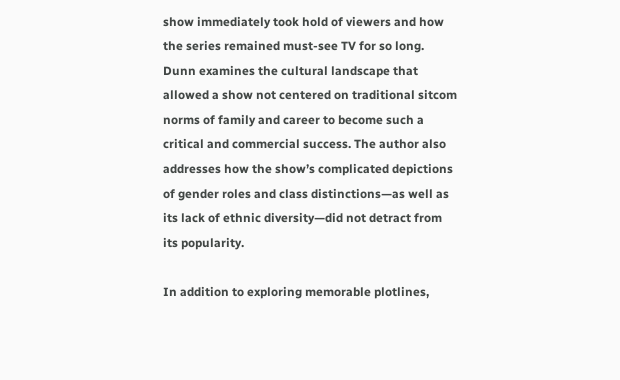show immediately took hold of viewers and how the series remained must-see TV for so long. Dunn examines the cultural landscape that allowed a show not centered on traditional sitcom norms of family and career to become such a critical and commercial success. The author also addresses how the show’s complicated depictions of gender roles and class distinctions—as well as its lack of ethnic diversity—did not detract from its popularity.

In addition to exploring memorable plotlines,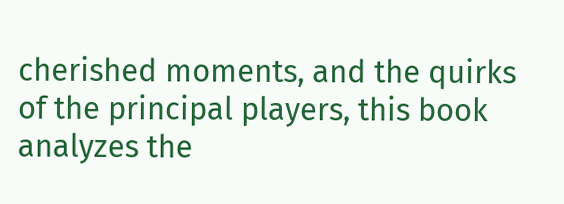cherished moments, and the quirks of the principal players, this book analyzes the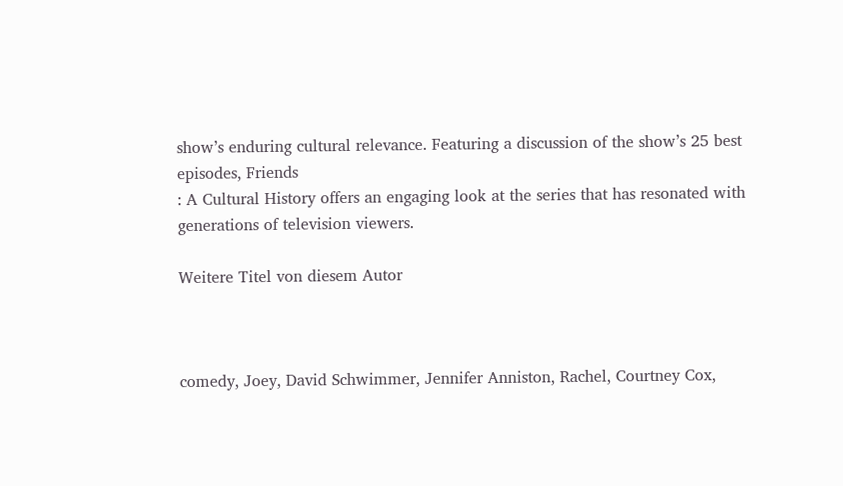show’s enduring cultural relevance. Featuring a discussion of the show’s 25 best episodes, Friends
: A Cultural History offers an engaging look at the series that has resonated with generations of television viewers.

Weitere Titel von diesem Autor



comedy, Joey, David Schwimmer, Jennifer Anniston, Rachel, Courtney Cox,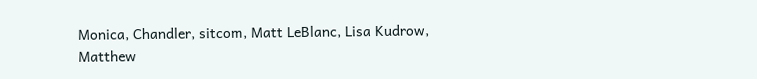Monica, Chandler, sitcom, Matt LeBlanc, Lisa Kudrow, Matthew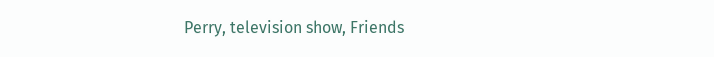Perry, television show, Friends